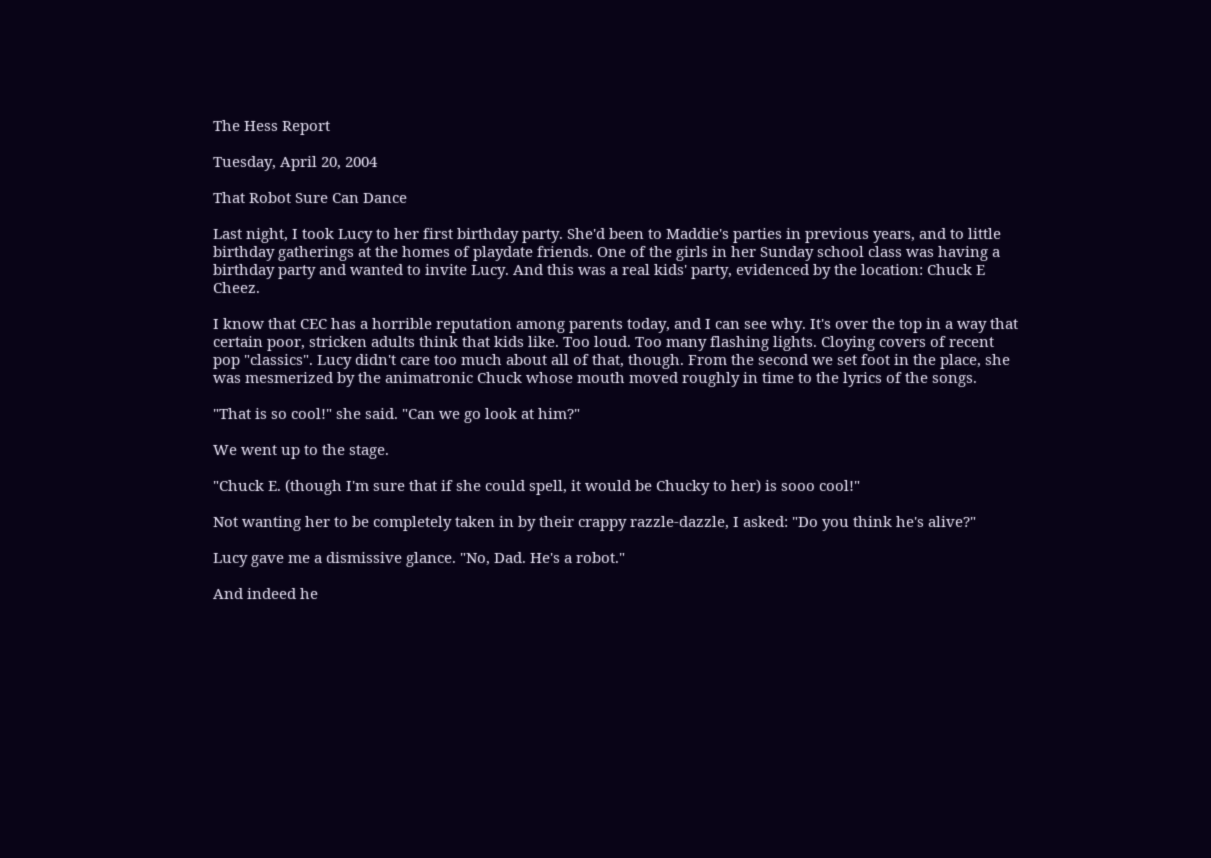The Hess Report

Tuesday, April 20, 2004

That Robot Sure Can Dance

Last night, I took Lucy to her first birthday party. She'd been to Maddie's parties in previous years, and to little birthday gatherings at the homes of playdate friends. One of the girls in her Sunday school class was having a birthday party and wanted to invite Lucy. And this was a real kids' party, evidenced by the location: Chuck E Cheez.

I know that CEC has a horrible reputation among parents today, and I can see why. It's over the top in a way that certain poor, stricken adults think that kids like. Too loud. Too many flashing lights. Cloying covers of recent pop "classics". Lucy didn't care too much about all of that, though. From the second we set foot in the place, she was mesmerized by the animatronic Chuck whose mouth moved roughly in time to the lyrics of the songs.

"That is so cool!" she said. "Can we go look at him?"

We went up to the stage.

"Chuck E. (though I'm sure that if she could spell, it would be Chucky to her) is sooo cool!"

Not wanting her to be completely taken in by their crappy razzle-dazzle, I asked: "Do you think he's alive?"

Lucy gave me a dismissive glance. "No, Dad. He's a robot."

And indeed he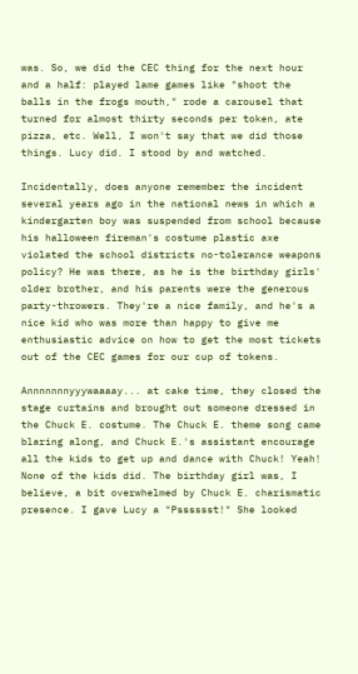was. So, we did the CEC thing for the next hour and a half: played lame games like "shoot the balls in the frogs mouth," rode a carousel that turned for almost thirty seconds per token, ate pizza, etc. Well, I won't say that we did those things. Lucy did. I stood by and watched.

Incidentally, does anyone remember the incident several years ago in the national news in which a kindergarten boy was suspended from school because his halloween fireman's costume plastic axe violated the school districts no-tolerance weapons policy? He was there, as he is the birthday girls' older brother, and his parents were the generous party-throwers. They're a nice family, and he's a nice kid who was more than happy to give me enthusiastic advice on how to get the most tickets out of the CEC games for our cup of tokens.

Annnnnnnyyywaaaay... at cake time, they closed the stage curtains and brought out someone dressed in the Chuck E. costume. The Chuck E. theme song came blaring along, and Chuck E.'s assistant encourage all the kids to get up and dance with Chuck! Yeah! None of the kids did. The birthday girl was, I believe, a bit overwhelmed by Chuck E. charismatic presence. I gave Lucy a "Psssssst!" She looked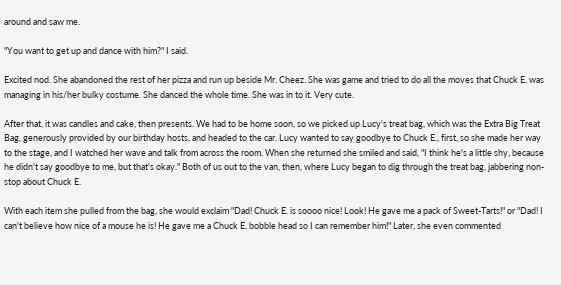around and saw me.

"You want to get up and dance with him?" I said.

Excited nod. She abandoned the rest of her pizza and run up beside Mr. Cheez. She was game and tried to do all the moves that Chuck E. was managing in his/her bulky costume. She danced the whole time. She was in to it. Very cute.

After that, it was candles and cake, then presents. We had to be home soon, so we picked up Lucy's treat bag, which was the Extra Big Treat Bag, generously provided by our birthday hosts, and headed to the car. Lucy wanted to say goodbye to Chuck E., first, so she made her way to the stage, and I watched her wave and talk from across the room. When she returned she smiled and said, "I think he's a little shy, because he didn't say goodbye to me, but that's okay." Both of us out to the van, then, where Lucy began to dig through the treat bag, jabbering non-stop about Chuck E.

With each item she pulled from the bag, she would exclaim "Dad! Chuck E. is soooo nice! Look! He gave me a pack of Sweet-Tarts!" or "Dad! I can't believe how nice of a mouse he is! He gave me a Chuck E. bobble head so I can remember him!" Later, she even commented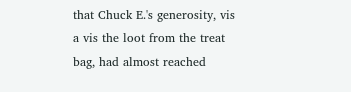that Chuck E.'s generosity, vis a vis the loot from the treat bag, had almost reached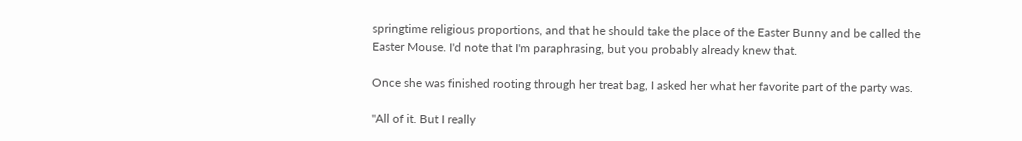springtime religious proportions, and that he should take the place of the Easter Bunny and be called the Easter Mouse. I'd note that I'm paraphrasing, but you probably already knew that.

Once she was finished rooting through her treat bag, I asked her what her favorite part of the party was.

"All of it. But I really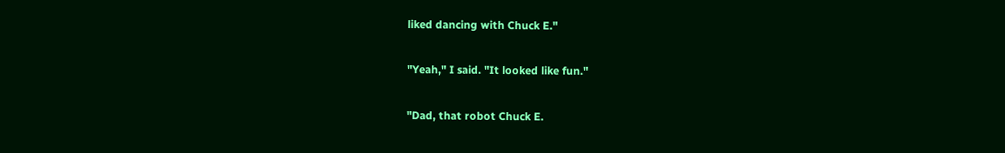liked dancing with Chuck E."

"Yeah," I said. "It looked like fun."

"Dad, that robot Chuck E.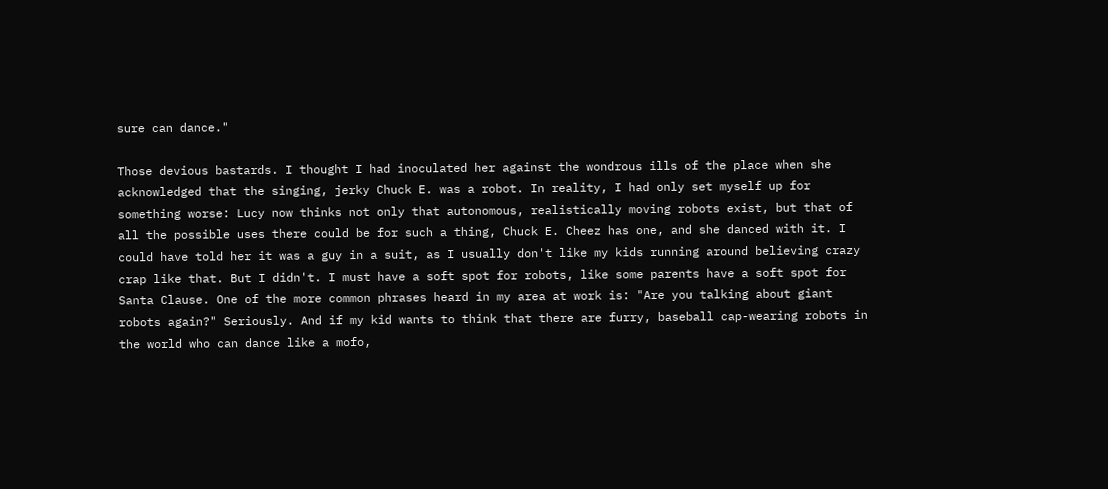sure can dance."

Those devious bastards. I thought I had inoculated her against the wondrous ills of the place when she acknowledged that the singing, jerky Chuck E. was a robot. In reality, I had only set myself up for something worse: Lucy now thinks not only that autonomous, realistically moving robots exist, but that of all the possible uses there could be for such a thing, Chuck E. Cheez has one, and she danced with it. I could have told her it was a guy in a suit, as I usually don't like my kids running around believing crazy crap like that. But I didn't. I must have a soft spot for robots, like some parents have a soft spot for Santa Clause. One of the more common phrases heard in my area at work is: "Are you talking about giant robots again?" Seriously. And if my kid wants to think that there are furry, baseball cap-wearing robots in the world who can dance like a mofo,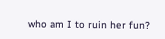who am I to ruin her fun?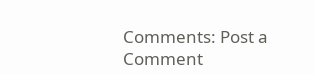Comments: Post a Comment